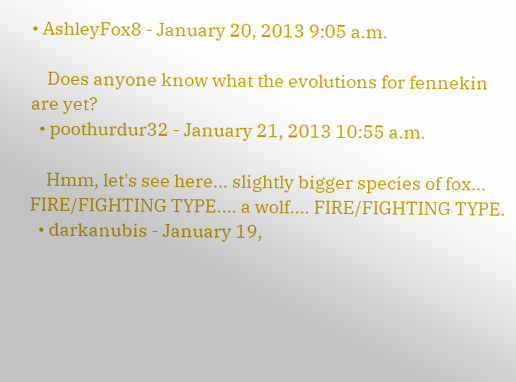• AshleyFox8 - January 20, 2013 9:05 a.m.

    Does anyone know what the evolutions for fennekin are yet?
  • poothurdur32 - January 21, 2013 10:55 a.m.

    Hmm, let's see here... slightly bigger species of fox... FIRE/FIGHTING TYPE.... a wolf.... FIRE/FIGHTING TYPE.
  • darkanubis - January 19,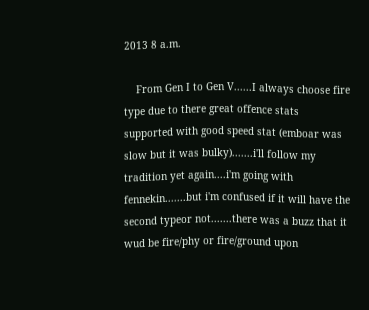2013 8 a.m.

    From Gen I to Gen V......I always choose fire type due to there great offence stats supported with good speed stat (emboar was slow but it was bulky).......i'll follow my tradition yet again....i'm going with fennekin.......but i'm confused if it will have the second typeor not.......there was a buzz that it wud be fire/phy or fire/ground upon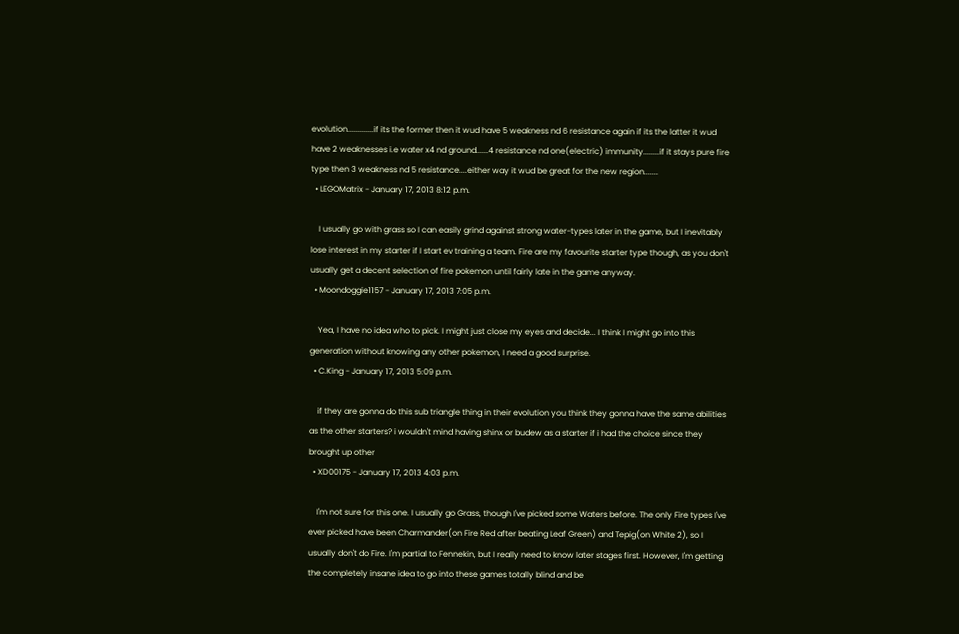evolution.............if its the former then it wud have 5 weakness nd 6 resistance again if its the latter it wud have 2 weaknesses i.e water x4 nd ground......4 resistance nd one(electric) immunity........if it stays pure fire type then 3 weakness nd 5 resistance....either way it wud be great for the new region.......
  • LEGOMatrix - January 17, 2013 8:12 p.m.

    I usually go with grass so I can easily grind against strong water-types later in the game, but I inevitably lose interest in my starter if I start ev training a team. Fire are my favourite starter type though, as you don't usually get a decent selection of fire pokemon until fairly late in the game anyway.
  • Moondoggie1157 - January 17, 2013 7:05 p.m.

    Yea, I have no idea who to pick. I might just close my eyes and decide... I think I might go into this generation without knowing any other pokemon, I need a good surprise.
  • C.King - January 17, 2013 5:09 p.m.

    if they are gonna do this sub triangle thing in their evolution you think they gonna have the same abilities as the other starters? i wouldn't mind having shinx or budew as a starter if i had the choice since they brought up other
  • XD00175 - January 17, 2013 4:03 p.m.

    I'm not sure for this one. I usually go Grass, though I've picked some Waters before. The only Fire types I've ever picked have been Charmander(on Fire Red after beating Leaf Green) and Tepig(on White 2), so I usually don't do Fire. I'm partial to Fennekin, but I really need to know later stages first. However, I'm getting the completely insane idea to go into these games totally blind and be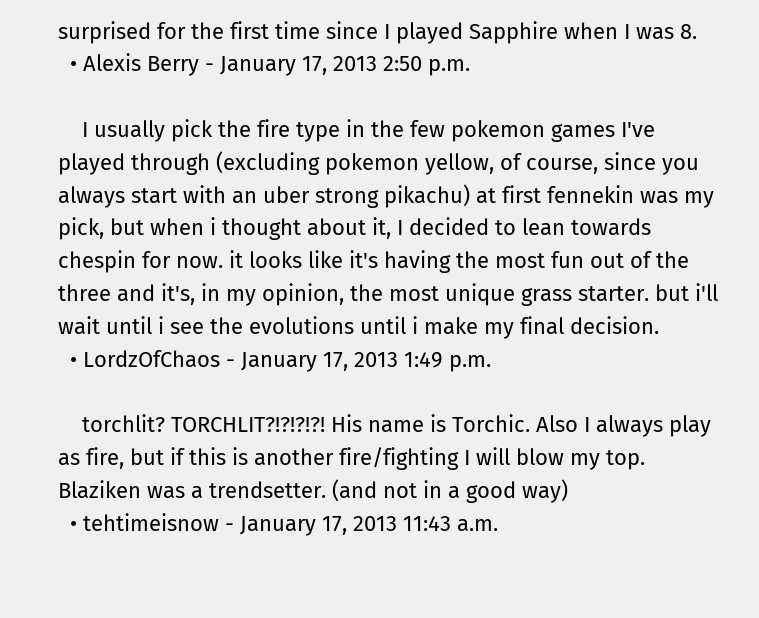surprised for the first time since I played Sapphire when I was 8.
  • Alexis Berry - January 17, 2013 2:50 p.m.

    I usually pick the fire type in the few pokemon games I've played through (excluding pokemon yellow, of course, since you always start with an uber strong pikachu) at first fennekin was my pick, but when i thought about it, I decided to lean towards chespin for now. it looks like it's having the most fun out of the three and it's, in my opinion, the most unique grass starter. but i'll wait until i see the evolutions until i make my final decision.
  • LordzOfChaos - January 17, 2013 1:49 p.m.

    torchlit? TORCHLIT?!?!?!?! His name is Torchic. Also I always play as fire, but if this is another fire/fighting I will blow my top. Blaziken was a trendsetter. (and not in a good way)
  • tehtimeisnow - January 17, 2013 11:43 a.m.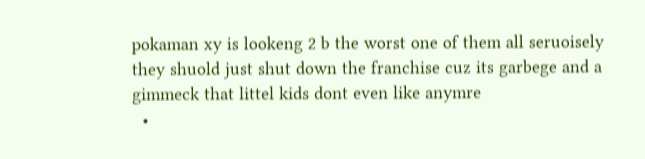pokaman xy is lookeng 2 b the worst one of them all seruoisely they shuold just shut down the franchise cuz its garbege and a gimmeck that littel kids dont even like anymre
  •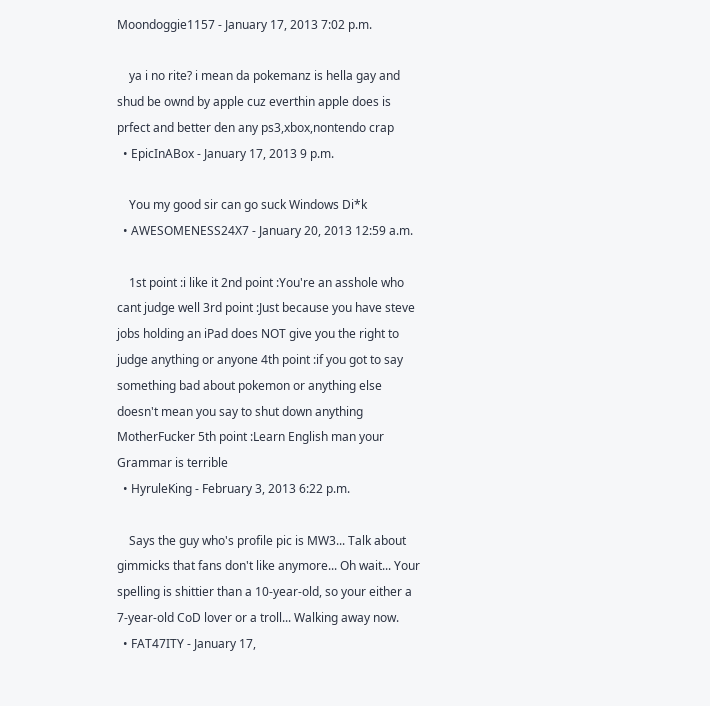Moondoggie1157 - January 17, 2013 7:02 p.m.

    ya i no rite? i mean da pokemanz is hella gay and shud be ownd by apple cuz everthin apple does is prfect and better den any ps3,xbox,nontendo crap
  • EpicInABox - January 17, 2013 9 p.m.

    You my good sir can go suck Windows Di*k
  • AWESOMENESS24X7 - January 20, 2013 12:59 a.m.

    1st point :i like it 2nd point :You're an asshole who cant judge well 3rd point :Just because you have steve jobs holding an iPad does NOT give you the right to judge anything or anyone 4th point :if you got to say something bad about pokemon or anything else doesn't mean you say to shut down anything MotherFucker 5th point :Learn English man your Grammar is terrible
  • HyruleKing - February 3, 2013 6:22 p.m.

    Says the guy who's profile pic is MW3... Talk about gimmicks that fans don't like anymore... Oh wait... Your spelling is shittier than a 10-year-old, so your either a 7-year-old CoD lover or a troll... Walking away now.
  • FAT47ITY - January 17,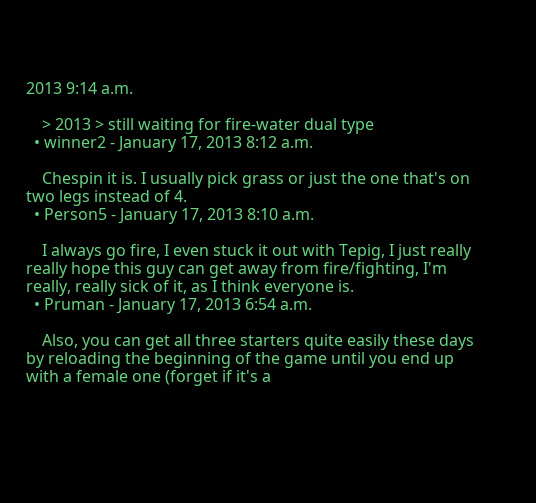2013 9:14 a.m.

    > 2013 > still waiting for fire-water dual type
  • winner2 - January 17, 2013 8:12 a.m.

    Chespin it is. I usually pick grass or just the one that's on two legs instead of 4.
  • Person5 - January 17, 2013 8:10 a.m.

    I always go fire, I even stuck it out with Tepig, I just really really hope this guy can get away from fire/fighting, I'm really, really sick of it, as I think everyone is.
  • Pruman - January 17, 2013 6:54 a.m.

    Also, you can get all three starters quite easily these days by reloading the beginning of the game until you end up with a female one (forget if it's a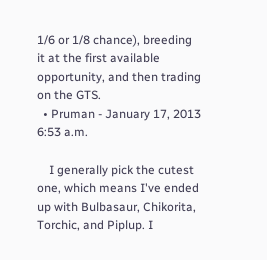1/6 or 1/8 chance), breeding it at the first available opportunity, and then trading on the GTS.
  • Pruman - January 17, 2013 6:53 a.m.

    I generally pick the cutest one, which means I've ended up with Bulbasaur, Chikorita, Torchic, and Piplup. I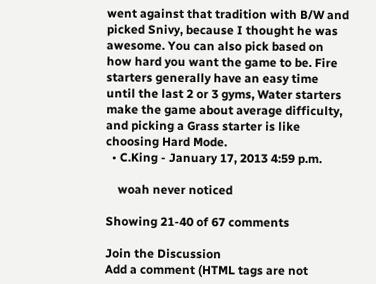went against that tradition with B/W and picked Snivy, because I thought he was awesome. You can also pick based on how hard you want the game to be. Fire starters generally have an easy time until the last 2 or 3 gyms, Water starters make the game about average difficulty, and picking a Grass starter is like choosing Hard Mode.
  • C.King - January 17, 2013 4:59 p.m.

    woah never noticed

Showing 21-40 of 67 comments

Join the Discussion
Add a comment (HTML tags are not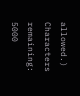allowed.)
Characters remaining: 5000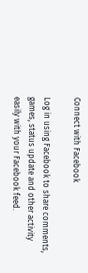Connect with Facebook

Log in using Facebook to share comments, games, status update and other activity easily with your Facebook feed.